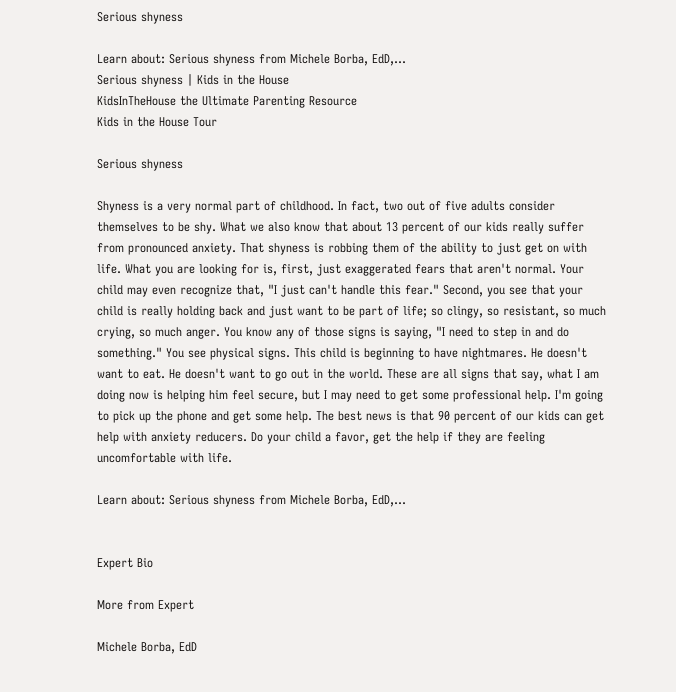Serious shyness

Learn about: Serious shyness from Michele Borba, EdD,...
Serious shyness | Kids in the House
KidsInTheHouse the Ultimate Parenting Resource
Kids in the House Tour

Serious shyness

Shyness is a very normal part of childhood. In fact, two out of five adults consider themselves to be shy. What we also know that about 13 percent of our kids really suffer from pronounced anxiety. That shyness is robbing them of the ability to just get on with life. What you are looking for is, first, just exaggerated fears that aren't normal. Your child may even recognize that, "I just can't handle this fear." Second, you see that your child is really holding back and just want to be part of life; so clingy, so resistant, so much crying, so much anger. You know any of those signs is saying, "I need to step in and do something." You see physical signs. This child is beginning to have nightmares. He doesn't want to eat. He doesn't want to go out in the world. These are all signs that say, what I am doing now is helping him feel secure, but I may need to get some professional help. I'm going to pick up the phone and get some help. The best news is that 90 percent of our kids can get help with anxiety reducers. Do your child a favor, get the help if they are feeling uncomfortable with life.

Learn about: Serious shyness from Michele Borba, EdD,...


Expert Bio

More from Expert

Michele Borba, EdD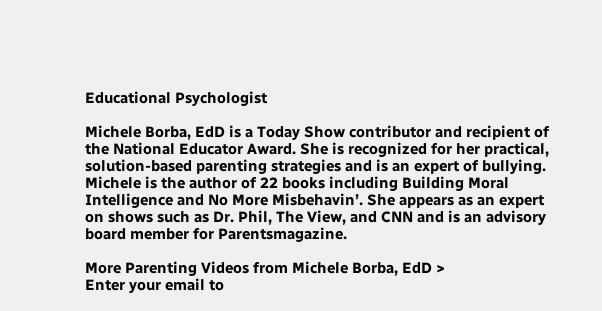Educational Psychologist

Michele Borba, EdD is a Today Show contributor and recipient of the National Educator Award. She is recognized for her practical, solution-based parenting strategies and is an expert of bullying. Michele is the author of 22 books including Building Moral Intelligence and No More Misbehavin’. She appears as an expert on shows such as Dr. Phil, The View, and CNN and is an advisory board member for Parentsmagazine.

More Parenting Videos from Michele Borba, EdD >
Enter your email to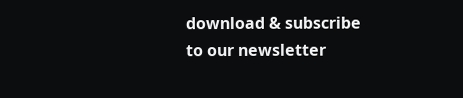download & subscribe
to our newsletter